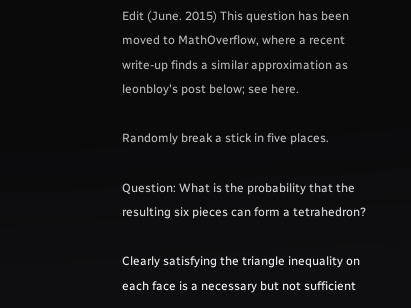Edit (June. 2015) This question has been moved to MathOverflow, where a recent write-up finds a similar approximation as leonbloy's post below; see here.

Randomly break a stick in five places.

Question: What is the probability that the resulting six pieces can form a tetrahedron?

Clearly satisfying the triangle inequality on each face is a necessary but not sufficient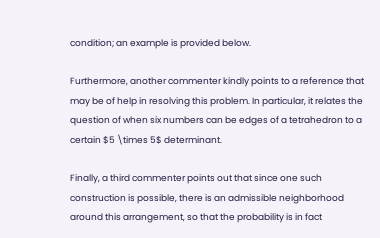condition; an example is provided below.

Furthermore, another commenter kindly points to a reference that may be of help in resolving this problem. In particular, it relates the question of when six numbers can be edges of a tetrahedron to a certain $5 \times 5$ determinant.

Finally, a third commenter points out that since one such construction is possible, there is an admissible neighborhood around this arrangement, so that the probability is in fact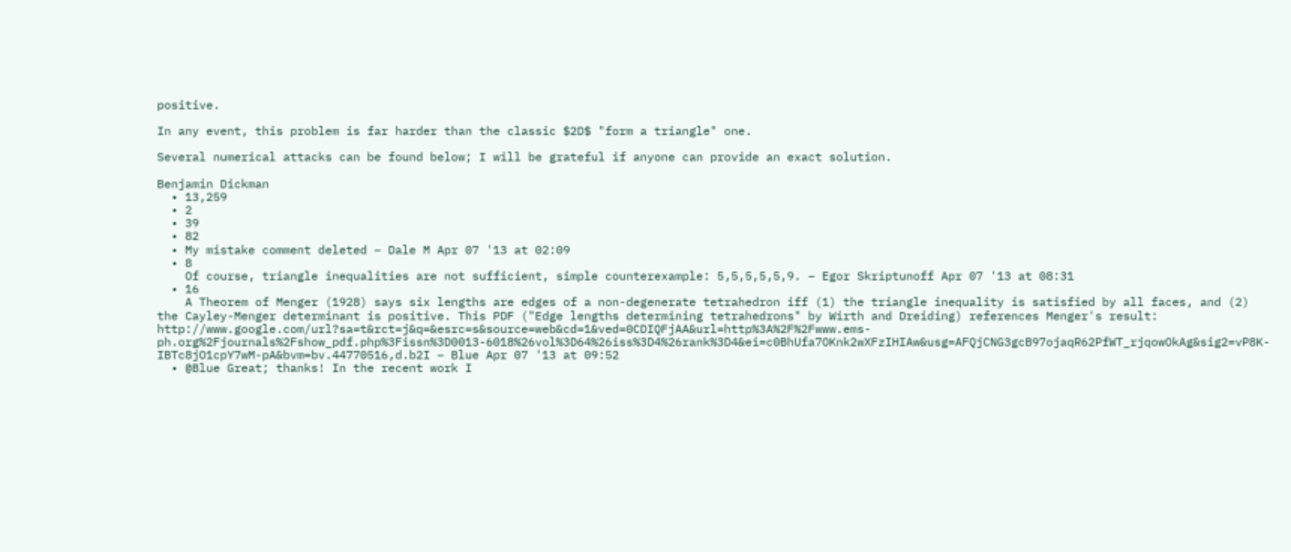positive.

In any event, this problem is far harder than the classic $2D$ "form a triangle" one.

Several numerical attacks can be found below; I will be grateful if anyone can provide an exact solution.

Benjamin Dickman
  • 13,259
  • 2
  • 39
  • 82
  • My mistake comment deleted – Dale M Apr 07 '13 at 02:09
  • 8
    Of course, triangle inequalities are not sufficient, simple counterexample: 5,5,5,5,5,9. – Egor Skriptunoff Apr 07 '13 at 08:31
  • 16
    A Theorem of Menger (1928) says six lengths are edges of a non-degenerate tetrahedron iff (1) the triangle inequality is satisfied by all faces, and (2) the Cayley-Menger determinant is positive. This PDF ("Edge lengths determining tetrahedrons" by Wirth and Dreiding) references Menger's result: http://www.google.com/url?sa=t&rct=j&q=&esrc=s&source=web&cd=1&ved=0CDIQFjAA&url=http%3A%2F%2Fwww.ems-ph.org%2Fjournals%2Fshow_pdf.php%3Fissn%3D0013-6018%26vol%3D64%26iss%3D4%26rank%3D4&ei=c0BhUfa7OKnk2wXFzIHIAw&usg=AFQjCNG3gcB97ojaqR62PfWT_rjqowOkAg&sig2=vP8K-IBTc8jO1cpY7wM-pA&bvm=bv.44770516,d.b2I – Blue Apr 07 '13 at 09:52
  • @Blue Great; thanks! In the recent work I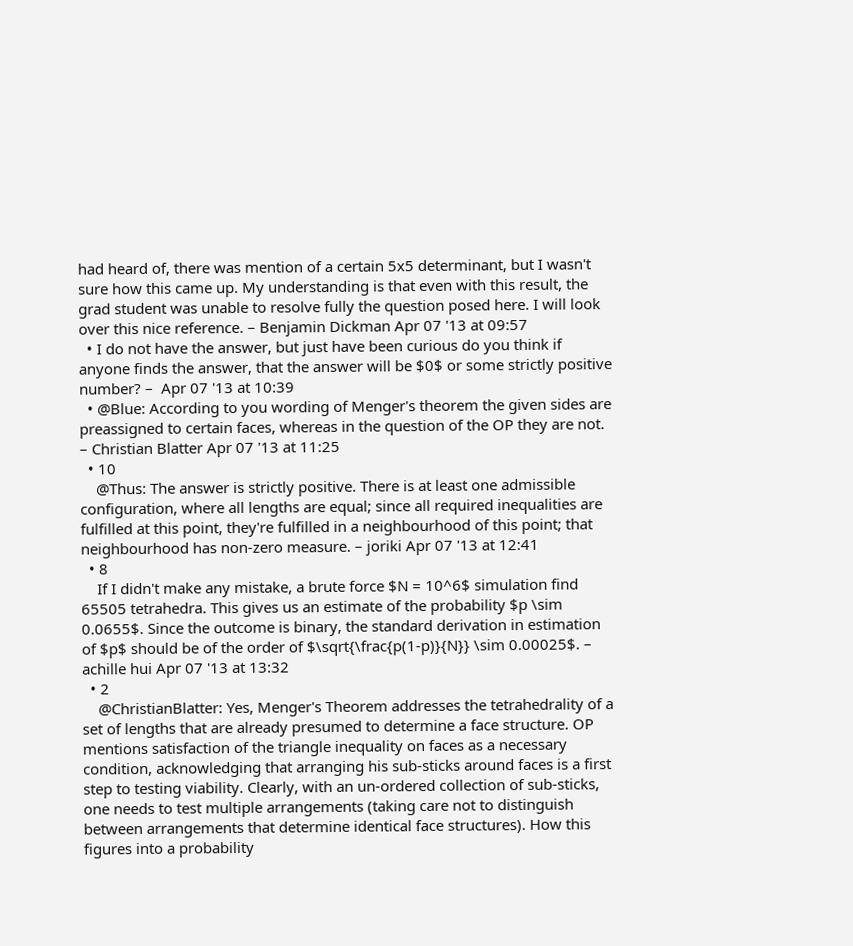had heard of, there was mention of a certain 5x5 determinant, but I wasn't sure how this came up. My understanding is that even with this result, the grad student was unable to resolve fully the question posed here. I will look over this nice reference. – Benjamin Dickman Apr 07 '13 at 09:57
  • I do not have the answer, but just have been curious do you think if anyone finds the answer, that the answer will be $0$ or some strictly positive number? –  Apr 07 '13 at 10:39
  • @Blue: According to you wording of Menger's theorem the given sides are preassigned to certain faces, whereas in the question of the OP they are not. – Christian Blatter Apr 07 '13 at 11:25
  • 10
    @Thus: The answer is strictly positive. There is at least one admissible configuration, where all lengths are equal; since all required inequalities are fulfilled at this point, they're fulfilled in a neighbourhood of this point; that neighbourhood has non-zero measure. – joriki Apr 07 '13 at 12:41
  • 8
    If I didn't make any mistake, a brute force $N = 10^6$ simulation find 65505 tetrahedra. This gives us an estimate of the probability $p \sim 0.0655$. Since the outcome is binary, the standard derivation in estimation of $p$ should be of the order of $\sqrt{\frac{p(1-p)}{N}} \sim 0.00025$. – achille hui Apr 07 '13 at 13:32
  • 2
    @ChristianBlatter: Yes, Menger's Theorem addresses the tetrahedrality of a set of lengths that are already presumed to determine a face structure. OP mentions satisfaction of the triangle inequality on faces as a necessary condition, acknowledging that arranging his sub-sticks around faces is a first step to testing viability. Clearly, with an un-ordered collection of sub-sticks, one needs to test multiple arrangements (taking care not to distinguish between arrangements that determine identical face structures). How this figures into a probability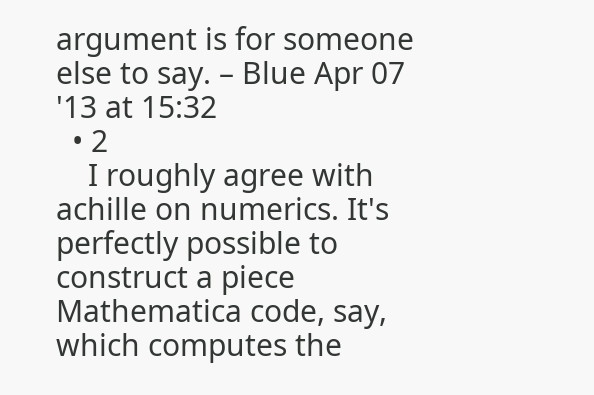argument is for someone else to say. – Blue Apr 07 '13 at 15:32
  • 2
    I roughly agree with achille on numerics. It's perfectly possible to construct a piece Mathematica code, say, which computes the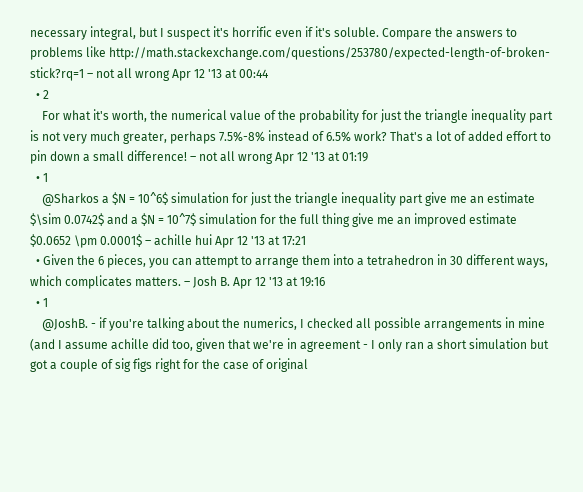necessary integral, but I suspect it's horrific even if it's soluble. Compare the answers to problems like http://math.stackexchange.com/questions/253780/expected-length-of-broken-stick?rq=1 – not all wrong Apr 12 '13 at 00:44
  • 2
    For what it's worth, the numerical value of the probability for just the triangle inequality part is not very much greater, perhaps 7.5%-8% instead of 6.5% work? That's a lot of added effort to pin down a small difference! – not all wrong Apr 12 '13 at 01:19
  • 1
    @Sharkos a $N = 10^6$ simulation for just the triangle inequality part give me an estimate $\sim 0.0742$ and a $N = 10^7$ simulation for the full thing give me an improved estimate $0.0652 \pm 0.0001$ – achille hui Apr 12 '13 at 17:21
  • Given the 6 pieces, you can attempt to arrange them into a tetrahedron in 30 different ways, which complicates matters. – Josh B. Apr 12 '13 at 19:16
  • 1
    @JoshB. - if you're talking about the numerics, I checked all possible arrangements in mine (and I assume achille did too, given that we're in agreement - I only ran a short simulation but got a couple of sig figs right for the case of original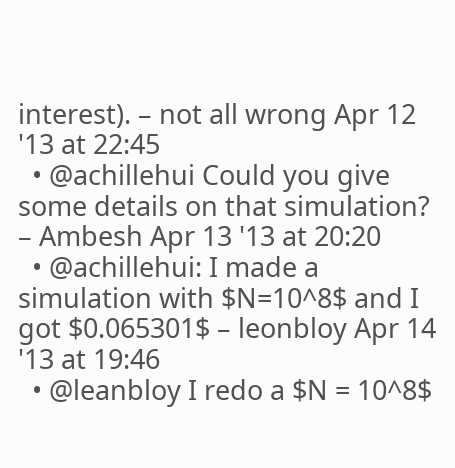interest). – not all wrong Apr 12 '13 at 22:45
  • @achillehui Could you give some details on that simulation? – Ambesh Apr 13 '13 at 20:20
  • @achillehui: I made a simulation with $N=10^8$ and I got $0.065301$ – leonbloy Apr 14 '13 at 19:46
  • @leanbloy I redo a $N = 10^8$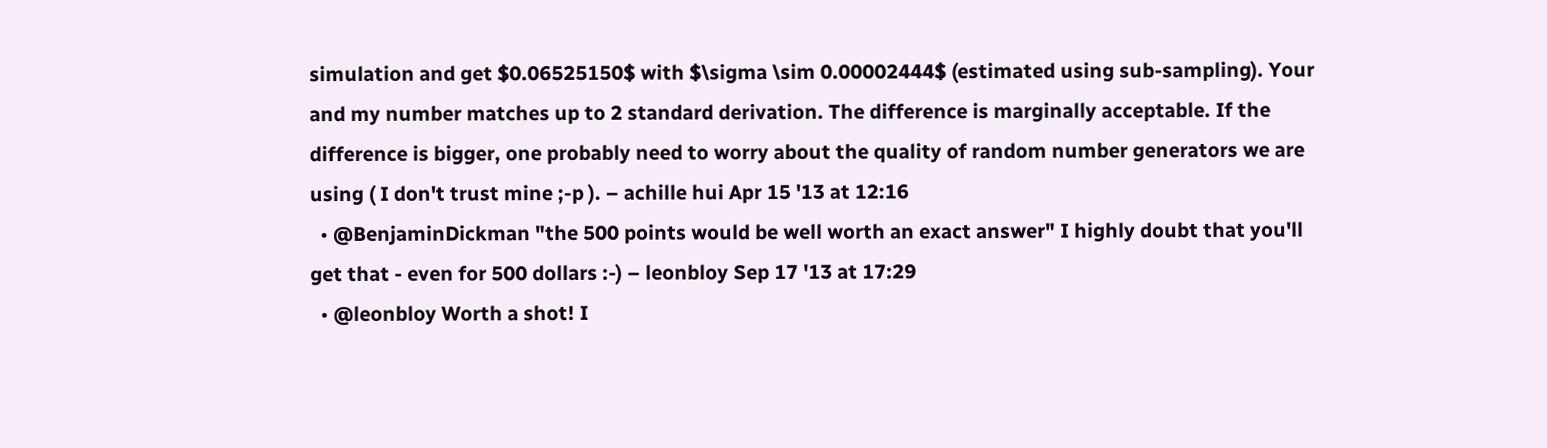simulation and get $0.06525150$ with $\sigma \sim 0.00002444$ (estimated using sub-sampling). Your and my number matches up to 2 standard derivation. The difference is marginally acceptable. If the difference is bigger, one probably need to worry about the quality of random number generators we are using ( I don't trust mine ;-p ). – achille hui Apr 15 '13 at 12:16
  • @BenjaminDickman "the 500 points would be well worth an exact answer" I highly doubt that you'll get that - even for 500 dollars :-) – leonbloy Sep 17 '13 at 17:29
  • @leonbloy Worth a shot! I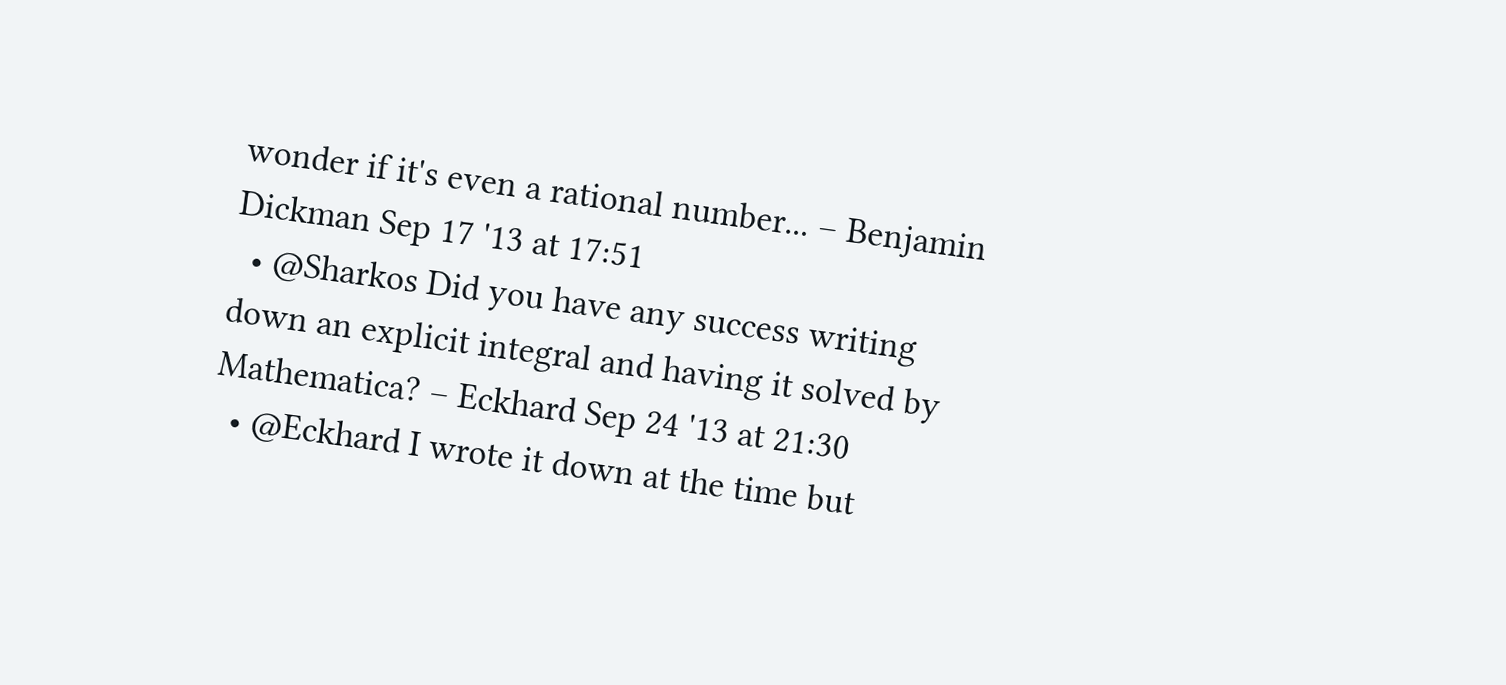wonder if it's even a rational number... – Benjamin Dickman Sep 17 '13 at 17:51
  • @Sharkos Did you have any success writing down an explicit integral and having it solved by Mathematica? – Eckhard Sep 24 '13 at 21:30
  • @Eckhard I wrote it down at the time but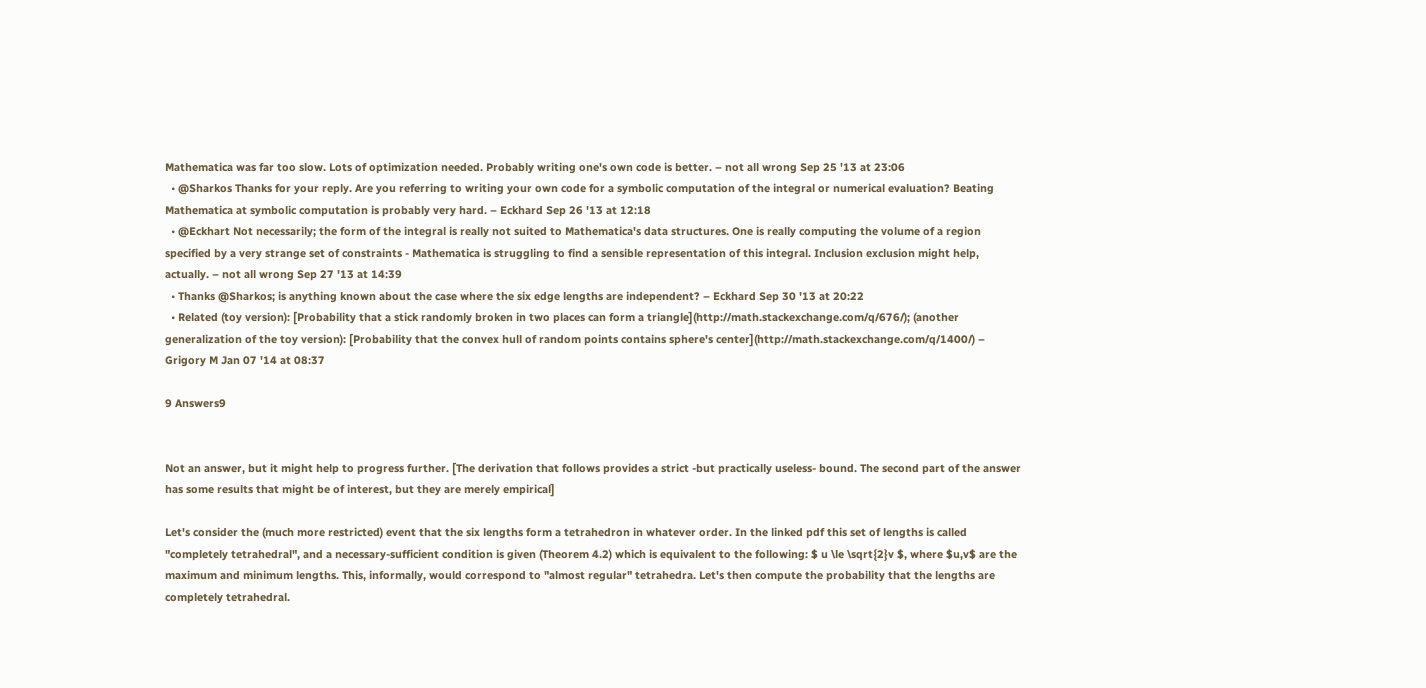Mathematica was far too slow. Lots of optimization needed. Probably writing one's own code is better. – not all wrong Sep 25 '13 at 23:06
  • @Sharkos Thanks for your reply. Are you referring to writing your own code for a symbolic computation of the integral or numerical evaluation? Beating Mathematica at symbolic computation is probably very hard. – Eckhard Sep 26 '13 at 12:18
  • @Eckhart Not necessarily; the form of the integral is really not suited to Mathematica's data structures. One is really computing the volume of a region specified by a very strange set of constraints - Mathematica is struggling to find a sensible representation of this integral. Inclusion exclusion might help, actually. – not all wrong Sep 27 '13 at 14:39
  • Thanks @Sharkos; is anything known about the case where the six edge lengths are independent? – Eckhard Sep 30 '13 at 20:22
  • Related (toy version): [Probability that a stick randomly broken in two places can form a triangle](http://math.stackexchange.com/q/676/); (another generalization of the toy version): [Probability that the convex hull of random points contains sphere's center](http://math.stackexchange.com/q/1400/) – Grigory M Jan 07 '14 at 08:37

9 Answers9


Not an answer, but it might help to progress further. [The derivation that follows provides a strict -but practically useless- bound. The second part of the answer has some results that might be of interest, but they are merely empirical]

Let's consider the (much more restricted) event that the six lengths form a tetrahedron in whatever order. In the linked pdf this set of lengths is called "completely tetrahedral", and a necessary-sufficient condition is given (Theorem 4.2) which is equivalent to the following: $ u \le \sqrt{2}v $, where $u,v$ are the maximum and minimum lengths. This, informally, would correspond to "almost regular" tetrahedra. Let's then compute the probability that the lengths are completely tetrahedral.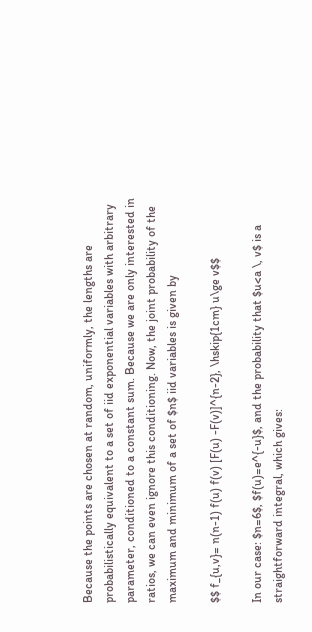Because the points are chosen at random, uniformly, the lengths are probabilistically equivalent to a set of iid exponential variables with arbitrary parameter, conditioned to a constant sum. Because we are only interested in ratios, we can even ignore this conditioning. Now, the joint probability of the maximum and minimum of a set of $n$ iid variables is given by

$$ f_{u,v}= n(n-1) f(u) f(v) [F(u) -F(v)]^{n-2}, \hskip{1cm} u\ge v$$

In our case: $n=6$, $f(u)=e^{-u}$, and the probability that $u<a \, v$ is a straightforward integral, which gives: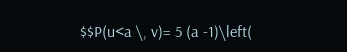$$P(u<a \, v)= 5 (a -1)\left(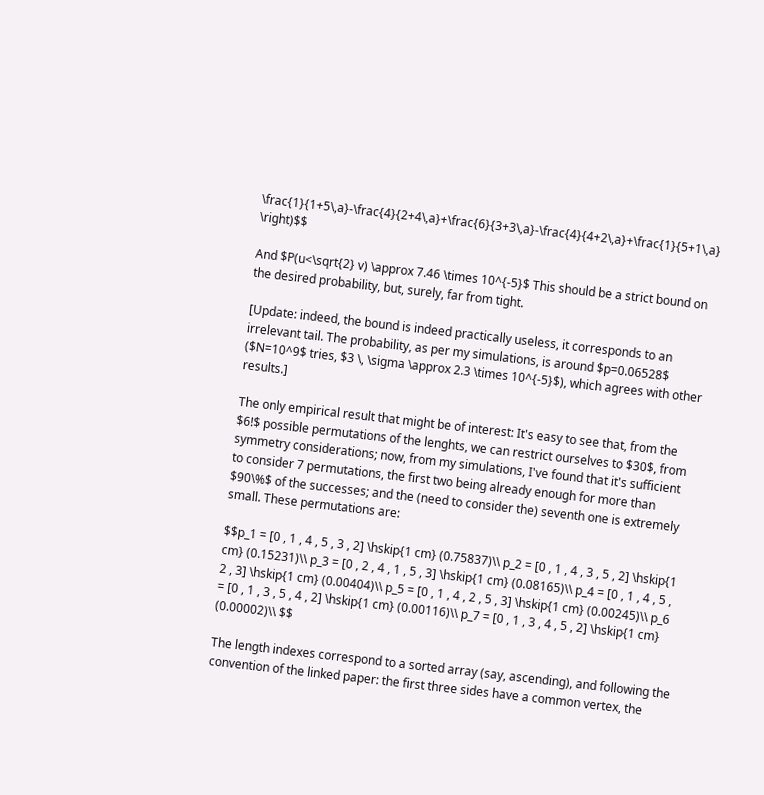\frac{1}{1+5\,a}-\frac{4}{2+4\,a}+\frac{6}{3+3\,a}-\frac{4}{4+2\,a}+\frac{1}{5+1\,a} \right)$$

And $P(u<\sqrt{2} v) \approx 7.46 \times 10^{-5}$ This should be a strict bound on the desired probability, but, surely, far from tight.

[Update: indeed, the bound is indeed practically useless, it corresponds to an irrelevant tail. The probability, as per my simulations, is around $p=0.06528$ ($N=10^9$ tries, $3 \, \sigma \approx 2.3 \times 10^{-5}$), which agrees with other results.]

The only empirical result that might be of interest: It's easy to see that, from the $6!$ possible permutations of the lenghts, we can restrict ourselves to $30$, from symmetry considerations; now, from my simulations, I've found that it's sufficient to consider 7 permutations, the first two being already enough for more than $90\%$ of the successes; and the (need to consider the) seventh one is extremely small. These permutations are:

$$p_1 = [0 , 1 , 4 , 5 , 3 , 2] \hskip{1 cm} (0.75837)\\ p_2 = [0 , 1 , 4 , 3 , 5 , 2] \hskip{1 cm} (0.15231)\\ p_3 = [0 , 2 , 4 , 1 , 5 , 3] \hskip{1 cm} (0.08165)\\ p_4 = [0 , 1 , 4 , 5 , 2 , 3] \hskip{1 cm} (0.00404)\\ p_5 = [0 , 1 , 4 , 2 , 5 , 3] \hskip{1 cm} (0.00245)\\ p_6 = [0 , 1 , 3 , 5 , 4 , 2] \hskip{1 cm} (0.00116)\\ p_7 = [0 , 1 , 3 , 4 , 5 , 2] \hskip{1 cm} (0.00002)\\ $$

The length indexes correspond to a sorted array (say, ascending), and following the convention of the linked paper: the first three sides have a common vertex, the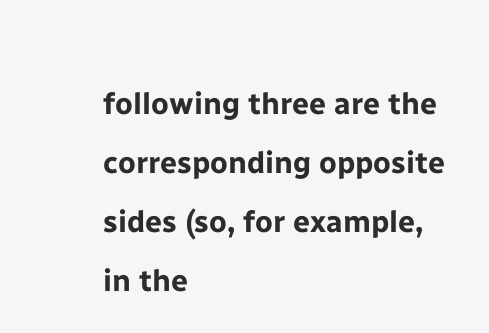following three are the corresponding opposite sides (so, for example, in the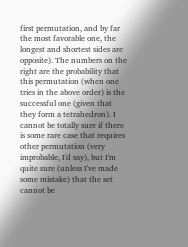first permutation, and by far the most favorable one, the longest and shortest sides are opposite). The numbers on the right are the probability that this permutation (when one tries in the above order) is the successful one (given that they form a tetrahedron). I cannot be totally sure if there is some rare case that requires other permutation (very improbable, I'd say), but I'm quite sure (unless I've made some mistake) that the set cannot be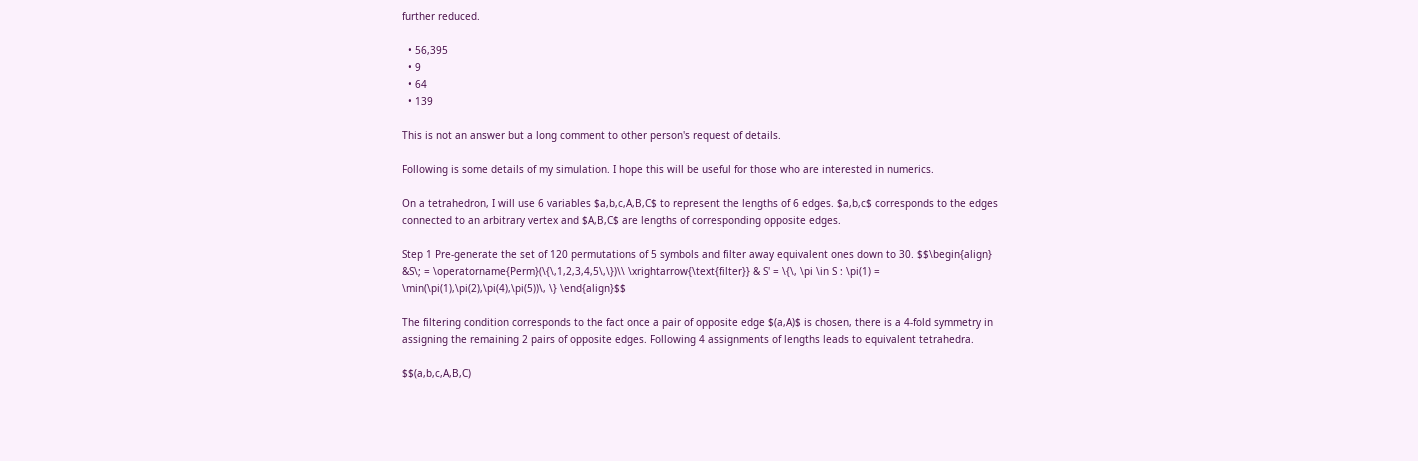further reduced.

  • 56,395
  • 9
  • 64
  • 139

This is not an answer but a long comment to other person's request of details.

Following is some details of my simulation. I hope this will be useful for those who are interested in numerics.

On a tetrahedron, I will use 6 variables $a,b,c,A,B,C$ to represent the lengths of 6 edges. $a,b,c$ corresponds to the edges connected to an arbitrary vertex and $A,B,C$ are lengths of corresponding opposite edges.

Step 1 Pre-generate the set of 120 permutations of 5 symbols and filter away equivalent ones down to 30. $$\begin{align} &S\; = \operatorname{Perm}(\{\,1,2,3,4,5\,\})\\ \xrightarrow{\text{filter}} & S' = \{\, \pi \in S : \pi(1) = \min(\pi(1),\pi(2),\pi(4),\pi(5))\, \} \end{align}$$

The filtering condition corresponds to the fact once a pair of opposite edge $(a,A)$ is chosen, there is a 4-fold symmetry in assigning the remaining 2 pairs of opposite edges. Following 4 assignments of lengths leads to equivalent tetrahedra.

$$(a,b,c,A,B,C)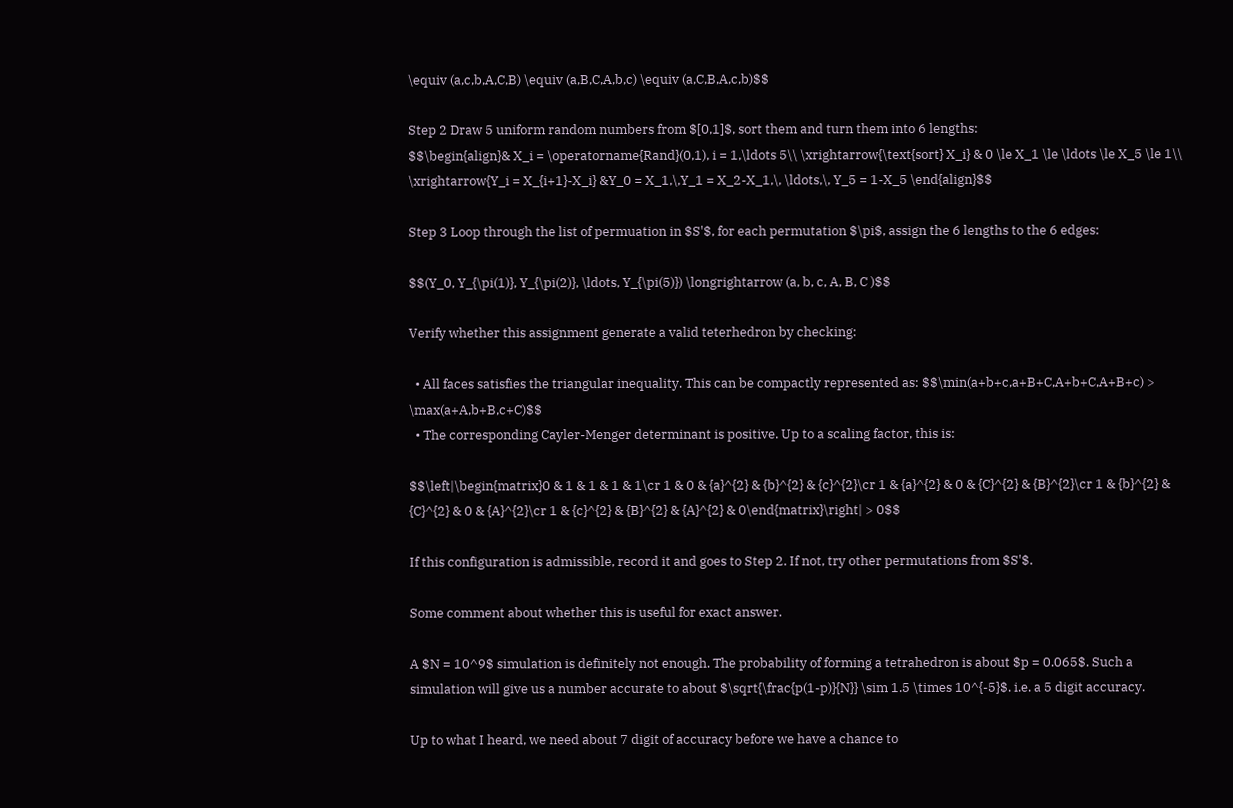\equiv (a,c,b,A,C,B) \equiv (a,B,C,A,b,c) \equiv (a,C,B,A,c,b)$$

Step 2 Draw 5 uniform random numbers from $[0,1]$, sort them and turn them into 6 lengths:
$$\begin{align}& X_i = \operatorname{Rand}(0,1), i = 1,\ldots 5\\ \xrightarrow{\text{sort} X_i} & 0 \le X_1 \le \ldots \le X_5 \le 1\\ \xrightarrow{Y_i = X_{i+1}-X_i} &Y_0 = X_1,\,Y_1 = X_2-X_1,\, \ldots,\, Y_5 = 1-X_5 \end{align}$$

Step 3 Loop through the list of permuation in $S'$, for each permutation $\pi$, assign the 6 lengths to the 6 edges:

$$(Y_0, Y_{\pi(1)}, Y_{\pi(2)}, \ldots, Y_{\pi(5)}) \longrightarrow (a, b, c, A, B, C )$$

Verify whether this assignment generate a valid teterhedron by checking:

  • All faces satisfies the triangular inequality. This can be compactly represented as: $$\min(a+b+c,a+B+C,A+b+C,A+B+c) > \max(a+A,b+B,c+C)$$
  • The corresponding Cayler-Menger determinant is positive. Up to a scaling factor, this is:

$$\left|\begin{matrix}0 & 1 & 1 & 1 & 1\cr 1 & 0 & {a}^{2} & {b}^{2} & {c}^{2}\cr 1 & {a}^{2} & 0 & {C}^{2} & {B}^{2}\cr 1 & {b}^{2} & {C}^{2} & 0 & {A}^{2}\cr 1 & {c}^{2} & {B}^{2} & {A}^{2} & 0\end{matrix}\right| > 0$$

If this configuration is admissible, record it and goes to Step 2. If not, try other permutations from $S'$.

Some comment about whether this is useful for exact answer.

A $N = 10^9$ simulation is definitely not enough. The probability of forming a tetrahedron is about $p = 0.065$. Such a simulation will give us a number accurate to about $\sqrt{\frac{p(1-p)}{N}} \sim 1.5 \times 10^{-5}$. i.e. a 5 digit accuracy.

Up to what I heard, we need about 7 digit of accuracy before we have a chance to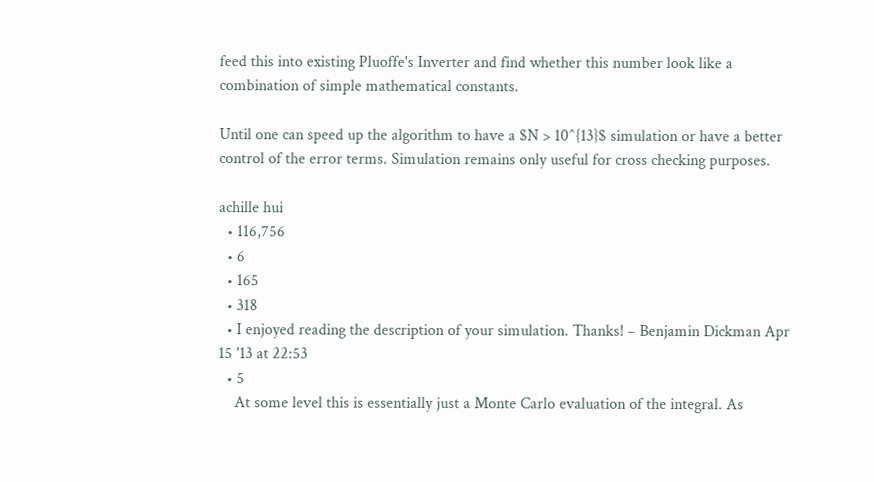feed this into existing Pluoffe's Inverter and find whether this number look like a combination of simple mathematical constants.

Until one can speed up the algorithm to have a $N > 10^{13}$ simulation or have a better control of the error terms. Simulation remains only useful for cross checking purposes.

achille hui
  • 116,756
  • 6
  • 165
  • 318
  • I enjoyed reading the description of your simulation. Thanks! – Benjamin Dickman Apr 15 '13 at 22:53
  • 5
    At some level this is essentially just a Monte Carlo evaluation of the integral. As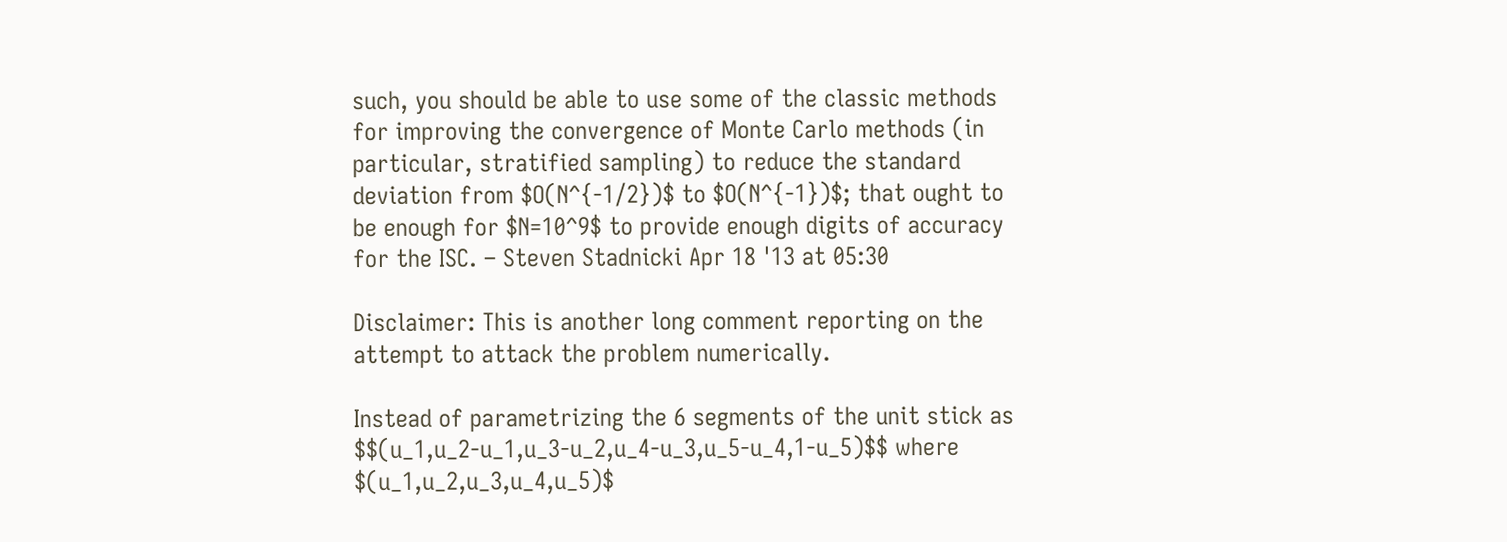such, you should be able to use some of the classic methods for improving the convergence of Monte Carlo methods (in particular, stratified sampling) to reduce the standard deviation from $O(N^{-1/2})$ to $O(N^{-1})$; that ought to be enough for $N=10^9$ to provide enough digits of accuracy for the ISC. – Steven Stadnicki Apr 18 '13 at 05:30

Disclaimer: This is another long comment reporting on the attempt to attack the problem numerically.

Instead of parametrizing the 6 segments of the unit stick as $$(u_1,u_2-u_1,u_3-u_2,u_4-u_3,u_5-u_4,1-u_5)$$ where $(u_1,u_2,u_3,u_4,u_5)$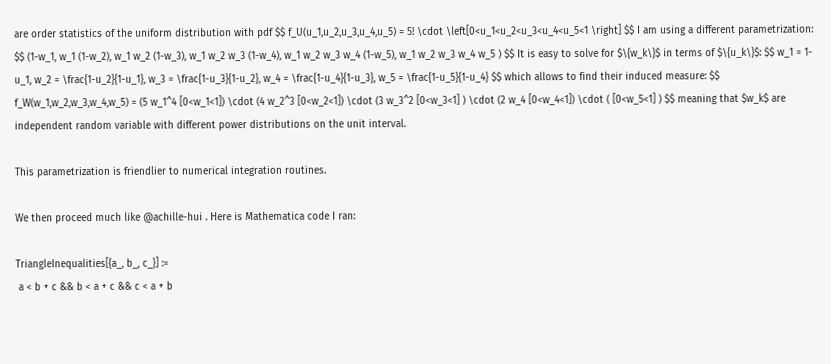are order statistics of the uniform distribution with pdf $$ f_U(u_1,u_2,u_3,u_4,u_5) = 5! \cdot \left[0<u_1<u_2<u_3<u_4<u_5<1 \right] $$ I am using a different parametrization: $$ (1-w_1, w_1 (1-w_2), w_1 w_2 (1-w_3), w_1 w_2 w_3 (1-w_4), w_1 w_2 w_3 w_4 (1-w_5), w_1 w_2 w_3 w_4 w_5 ) $$ It is easy to solve for $\{w_k\}$ in terms of $\{u_k\}$: $$ w_1 = 1-u_1, w_2 = \frac{1-u_2}{1-u_1}, w_3 = \frac{1-u_3}{1-u_2}, w_4 = \frac{1-u_4}{1-u_3}, w_5 = \frac{1-u_5}{1-u_4} $$ which allows to find their induced measure: $$ f_W(w_1,w_2,w_3,w_4,w_5) = (5 w_1^4 [0<w_1<1]) \cdot (4 w_2^3 [0<w_2<1]) \cdot (3 w_3^2 [0<w_3<1] ) \cdot (2 w_4 [0<w_4<1]) \cdot ( [0<w_5<1] ) $$ meaning that $w_k$ are independent random variable with different power distributions on the unit interval.

This parametrization is friendlier to numerical integration routines.

We then proceed much like @achille-hui . Here is Mathematica code I ran:

TriangleInequalities[{a_, b_, c_}] :=
 a < b + c && b < a + c && c < a + b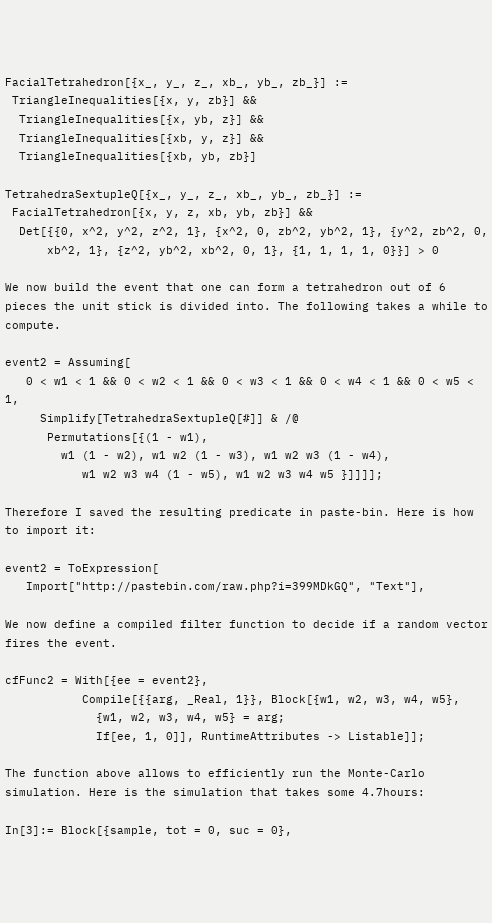FacialTetrahedron[{x_, y_, z_, xb_, yb_, zb_}] :=
 TriangleInequalities[{x, y, zb}] &&
  TriangleInequalities[{x, yb, z}] &&
  TriangleInequalities[{xb, y, z}] &&
  TriangleInequalities[{xb, yb, zb}]

TetrahedraSextupleQ[{x_, y_, z_, xb_, yb_, zb_}] :=
 FacialTetrahedron[{x, y, z, xb, yb, zb}] &&
  Det[{{0, x^2, y^2, z^2, 1}, {x^2, 0, zb^2, yb^2, 1}, {y^2, zb^2, 0,
      xb^2, 1}, {z^2, yb^2, xb^2, 0, 1}, {1, 1, 1, 1, 0}}] > 0

We now build the event that one can form a tetrahedron out of 6 pieces the unit stick is divided into. The following takes a while to compute.

event2 = Assuming[
   0 < w1 < 1 && 0 < w2 < 1 && 0 < w3 < 1 && 0 < w4 < 1 && 0 < w5 < 1,
     Simplify[TetrahedraSextupleQ[#]] & /@
      Permutations[{(1 - w1),
        w1 (1 - w2), w1 w2 (1 - w3), w1 w2 w3 (1 - w4),
           w1 w2 w3 w4 (1 - w5), w1 w2 w3 w4 w5 }]]]];

Therefore I saved the resulting predicate in paste-bin. Here is how to import it:

event2 = ToExpression[
   Import["http://pastebin.com/raw.php?i=399MDkGQ", "Text"],

We now define a compiled filter function to decide if a random vector fires the event.

cfFunc2 = With[{ee = event2},
           Compile[{{arg, _Real, 1}}, Block[{w1, w2, w3, w4, w5},
             {w1, w2, w3, w4, w5} = arg;
             If[ee, 1, 0]], RuntimeAttributes -> Listable]];

The function above allows to efficiently run the Monte-Carlo simulation. Here is the simulation that takes some 4.7hours:

In[3]:= Block[{sample, tot = 0, suc = 0},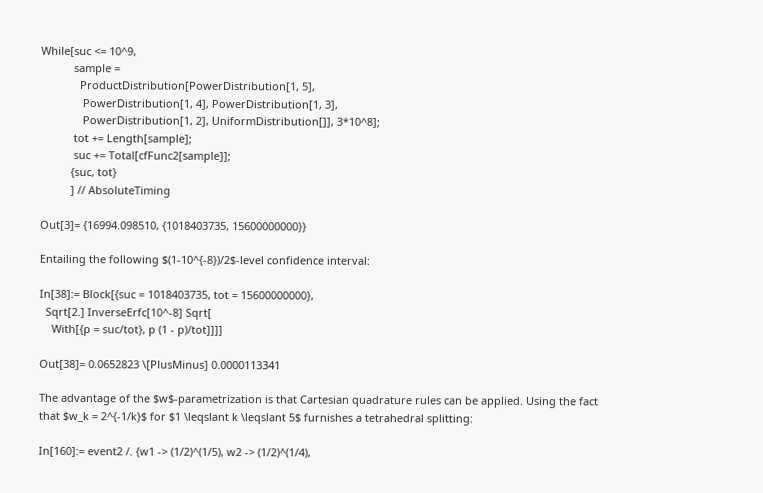While[suc <= 10^9,
           sample =
             ProductDistribution[PowerDistribution[1, 5],
              PowerDistribution[1, 4], PowerDistribution[1, 3],
              PowerDistribution[1, 2], UniformDistribution[]], 3*10^8];
           tot += Length[sample];
           suc += Total[cfFunc2[sample]];
          {suc, tot}
          ] // AbsoluteTiming

Out[3]= {16994.098510, {1018403735, 15600000000}}

Entailing the following $(1-10^{-8})/2$-level confidence interval:

In[38]:= Block[{suc = 1018403735, tot = 15600000000},
  Sqrt[2.] InverseErfc[10^-8] Sqrt[
    With[{p = suc/tot}, p (1 - p)/tot]]]]

Out[38]= 0.0652823 \[PlusMinus] 0.0000113341

The advantage of the $w$-parametrization is that Cartesian quadrature rules can be applied. Using the fact that $w_k = 2^{-1/k}$ for $1 \leqslant k \leqslant 5$ furnishes a tetrahedral splitting:

In[160]:= event2 /. {w1 -> (1/2)^(1/5), w2 -> (1/2)^(1/4),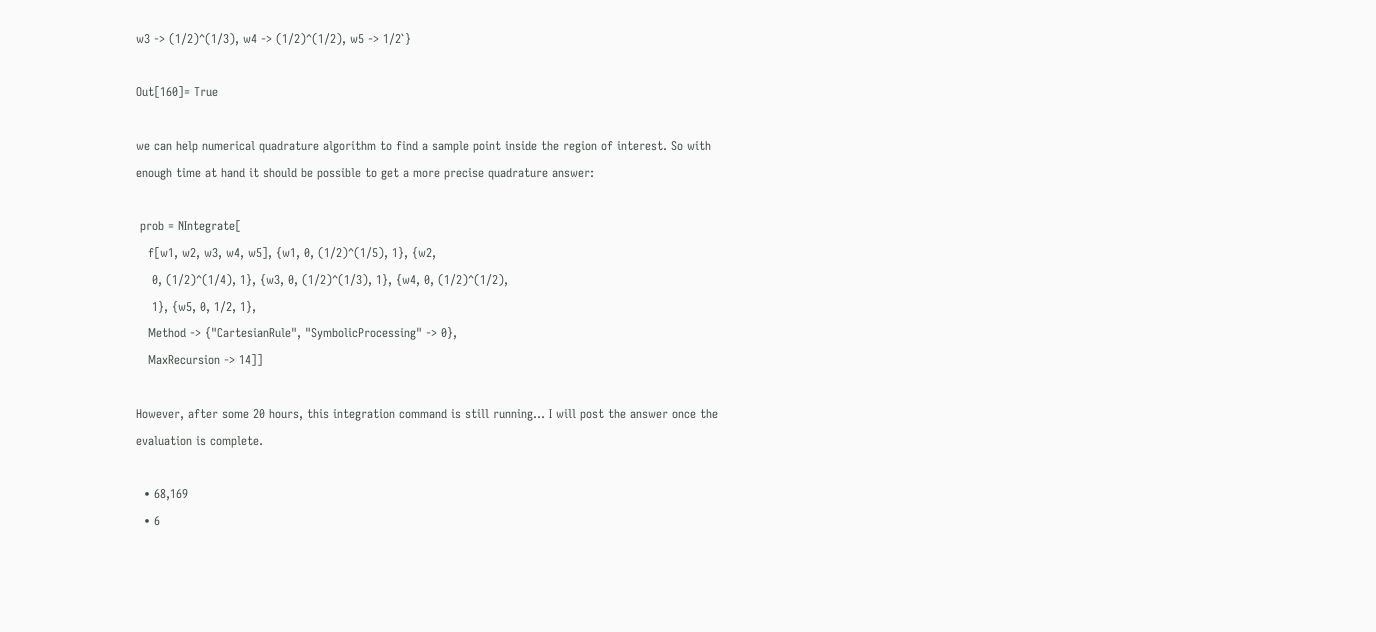w3 -> (1/2)^(1/3), w4 -> (1/2)^(1/2), w5 -> 1/2`}

Out[160]= True

we can help numerical quadrature algorithm to find a sample point inside the region of interest. So with enough time at hand it should be possible to get a more precise quadrature answer:

 prob = NIntegrate[
   f[w1, w2, w3, w4, w5], {w1, 0, (1/2)^(1/5), 1}, {w2,
    0, (1/2)^(1/4), 1}, {w3, 0, (1/2)^(1/3), 1}, {w4, 0, (1/2)^(1/2),
    1}, {w5, 0, 1/2, 1},
   Method -> {"CartesianRule", "SymbolicProcessing" -> 0},
   MaxRecursion -> 14]]

However, after some 20 hours, this integration command is still running... I will post the answer once the evaluation is complete.

  • 68,169
  • 6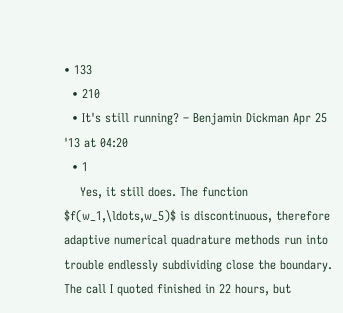• 133
  • 210
  • It's still running? – Benjamin Dickman Apr 25 '13 at 04:20
  • 1
    Yes, it still does. The function $f(w_1,\ldots,w_5)$ is discontinuous, therefore adaptive numerical quadrature methods run into trouble endlessly subdividing close the boundary. The call I quoted finished in 22 hours, but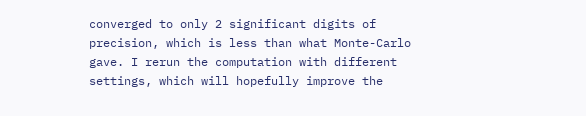converged to only 2 significant digits of precision, which is less than what Monte-Carlo gave. I rerun the computation with different settings, which will hopefully improve the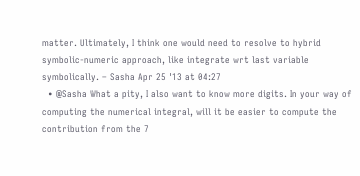matter. Ultimately, I think one would need to resolve to hybrid symbolic-numeric approach, like integrate wrt last variable symbolically. – Sasha Apr 25 '13 at 04:27
  • @Sasha What a pity, I also want to know more digits. In your way of computing the numerical integral, will it be easier to compute the contribution from the 7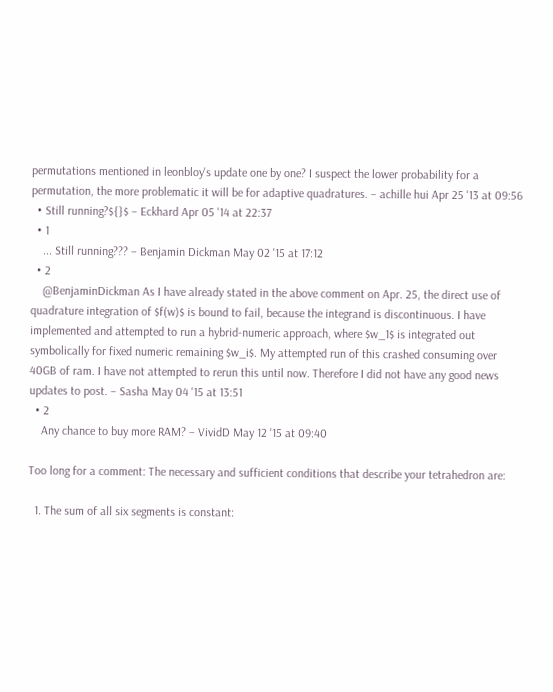permutations mentioned in leonbloy's update one by one? I suspect the lower probability for a permutation, the more problematic it will be for adaptive quadratures. – achille hui Apr 25 '13 at 09:56
  • Still running?${}$ – Eckhard Apr 05 '14 at 22:37
  • 1
    ... Still running??? – Benjamin Dickman May 02 '15 at 17:12
  • 2
    @BenjaminDickman As I have already stated in the above comment on Apr. 25, the direct use of quadrature integration of $f(w)$ is bound to fail, because the integrand is discontinuous. I have implemented and attempted to run a hybrid-numeric approach, where $w_1$ is integrated out symbolically for fixed numeric remaining $w_i$. My attempted run of this crashed consuming over 40GB of ram. I have not attempted to rerun this until now. Therefore I did not have any good news updates to post. – Sasha May 04 '15 at 13:51
  • 2
    Any chance to buy more RAM? – VividD May 12 '15 at 09:40

Too long for a comment: The necessary and sufficient conditions that describe your tetrahedron are:

  1. The sum of all six segments is constant: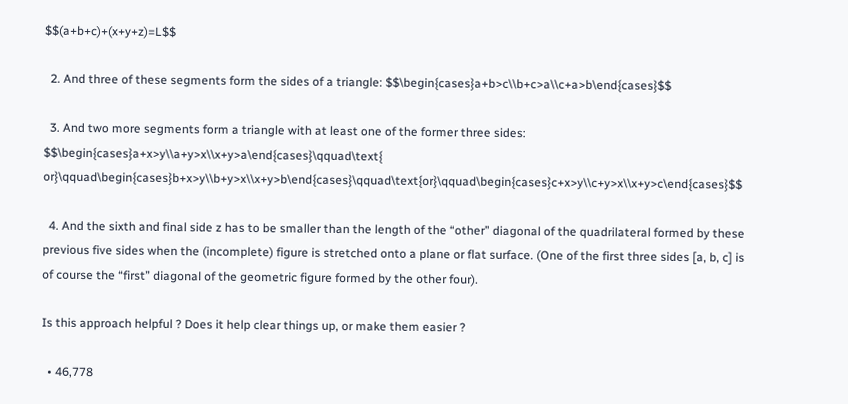$$(a+b+c)+(x+y+z)=L$$

  2. And three of these segments form the sides of a triangle: $$\begin{cases}a+b>c\\b+c>a\\c+a>b\end{cases}$$

  3. And two more segments form a triangle with at least one of the former three sides: $$\begin{cases}a+x>y\\a+y>x\\x+y>a\end{cases}\qquad\text{ or}\qquad\begin{cases}b+x>y\\b+y>x\\x+y>b\end{cases}\qquad\text{or}\qquad\begin{cases}c+x>y\\c+y>x\\x+y>c\end{cases}$$

  4. And the sixth and final side z has to be smaller than the length of the “other” diagonal of the quadrilateral formed by these previous five sides when the (incomplete) figure is stretched onto a plane or flat surface. (One of the first three sides [a, b, c] is of course the “first” diagonal of the geometric figure formed by the other four).

Is this approach helpful ? Does it help clear things up, or make them easier ?

  • 46,778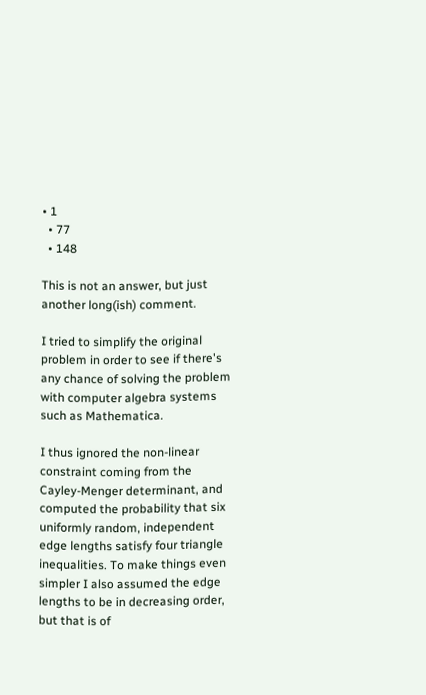• 1
  • 77
  • 148

This is not an answer, but just another long(ish) comment.

I tried to simplify the original problem in order to see if there's any chance of solving the problem with computer algebra systems such as Mathematica.

I thus ignored the non-linear constraint coming from the Cayley-Menger determinant, and computed the probability that six uniformly random, independent edge lengths satisfy four triangle inequalities. To make things even simpler I also assumed the edge lengths to be in decreasing order, but that is of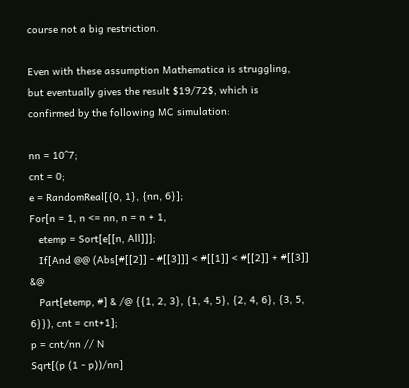course not a big restriction.

Even with these assumption Mathematica is struggling, but eventually gives the result $19/72$, which is confirmed by the following MC simulation:

nn = 10^7;
cnt = 0;
e = RandomReal[{0, 1}, {nn, 6}];
For[n = 1, n <= nn, n = n + 1,
   etemp = Sort[e[[n, All]]];
   If[And @@ (Abs[#[[2]] - #[[3]]] < #[[1]] < #[[2]] + #[[3]] &@
   Part[etemp, #] & /@ {{1, 2, 3}, {1, 4, 5}, {2, 4, 6}, {3, 5, 6}}), cnt = cnt+1];
p = cnt/nn // N
Sqrt[(p (1 - p))/nn]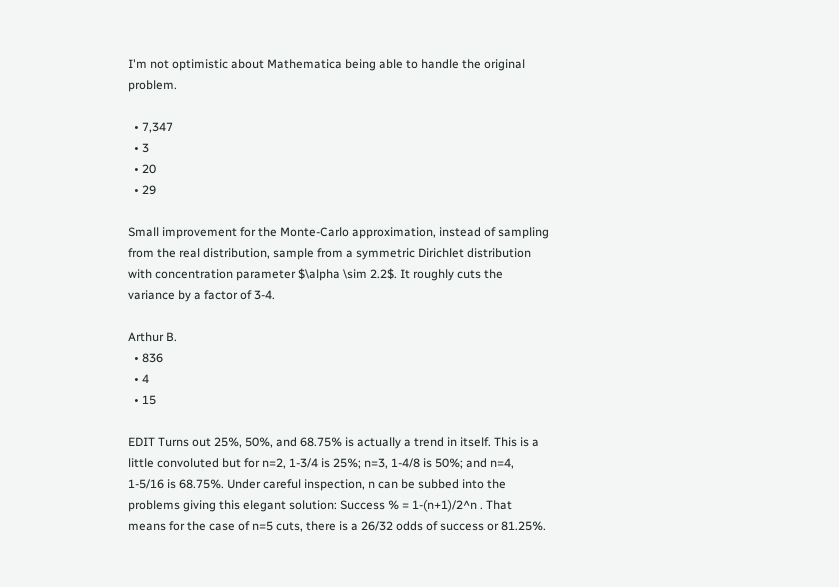I'm not optimistic about Mathematica being able to handle the original problem.

  • 7,347
  • 3
  • 20
  • 29

Small improvement for the Monte-Carlo approximation, instead of sampling from the real distribution, sample from a symmetric Dirichlet distribution with concentration parameter $\alpha \sim 2.2$. It roughly cuts the variance by a factor of 3-4.

Arthur B.
  • 836
  • 4
  • 15

EDIT Turns out 25%, 50%, and 68.75% is actually a trend in itself. This is a little convoluted but for n=2, 1-3/4 is 25%; n=3, 1-4/8 is 50%; and n=4, 1-5/16 is 68.75%. Under careful inspection, n can be subbed into the problems giving this elegant solution: Success % = 1-(n+1)/2^n . That means for the case of n=5 cuts, there is a 26/32 odds of success or 81.25%.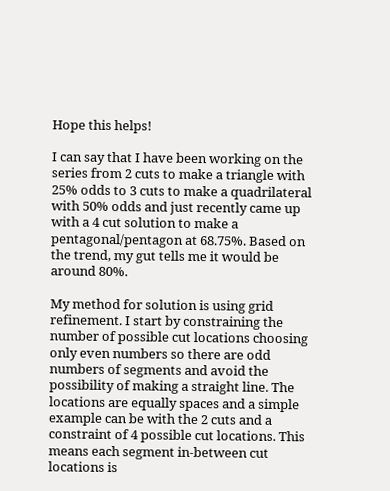Hope this helps!

I can say that I have been working on the series from 2 cuts to make a triangle with 25% odds to 3 cuts to make a quadrilateral with 50% odds and just recently came up with a 4 cut solution to make a pentagonal/pentagon at 68.75%. Based on the trend, my gut tells me it would be around 80%.

My method for solution is using grid refinement. I start by constraining the number of possible cut locations choosing only even numbers so there are odd numbers of segments and avoid the possibility of making a straight line. The locations are equally spaces and a simple example can be with the 2 cuts and a constraint of 4 possible cut locations. This means each segment in-between cut locations is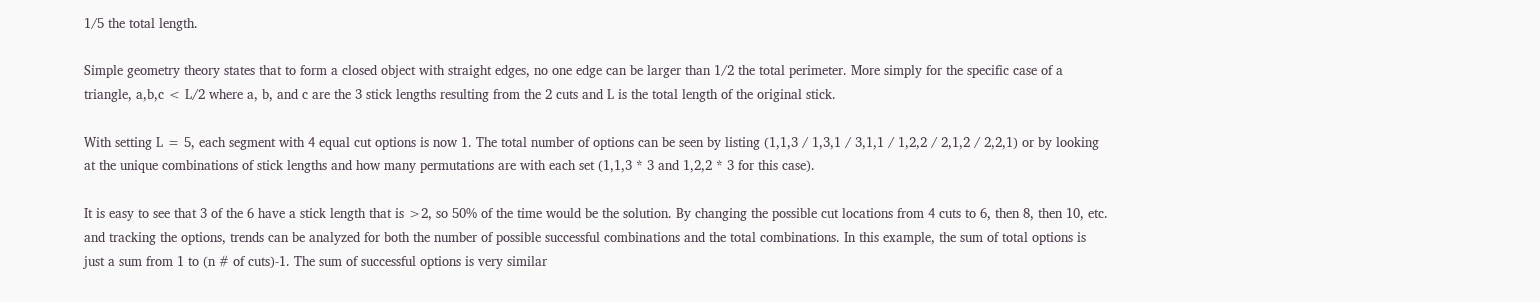1/5 the total length.

Simple geometry theory states that to form a closed object with straight edges, no one edge can be larger than 1/2 the total perimeter. More simply for the specific case of a triangle, a,b,c < L/2 where a, b, and c are the 3 stick lengths resulting from the 2 cuts and L is the total length of the original stick.

With setting L = 5, each segment with 4 equal cut options is now 1. The total number of options can be seen by listing (1,1,3 / 1,3,1 / 3,1,1 / 1,2,2 / 2,1,2 / 2,2,1) or by looking at the unique combinations of stick lengths and how many permutations are with each set (1,1,3 * 3 and 1,2,2 * 3 for this case).

It is easy to see that 3 of the 6 have a stick length that is >2, so 50% of the time would be the solution. By changing the possible cut locations from 4 cuts to 6, then 8, then 10, etc. and tracking the options, trends can be analyzed for both the number of possible successful combinations and the total combinations. In this example, the sum of total options is just a sum from 1 to (n # of cuts)-1. The sum of successful options is very similar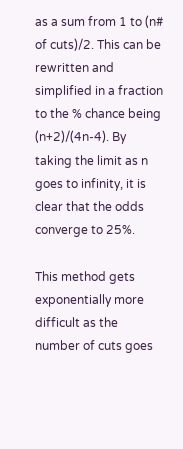as a sum from 1 to (n# of cuts)/2. This can be rewritten and simplified in a fraction to the % chance being (n+2)/(4n-4). By taking the limit as n goes to infinity, it is clear that the odds converge to 25%.

This method gets exponentially more difficult as the number of cuts goes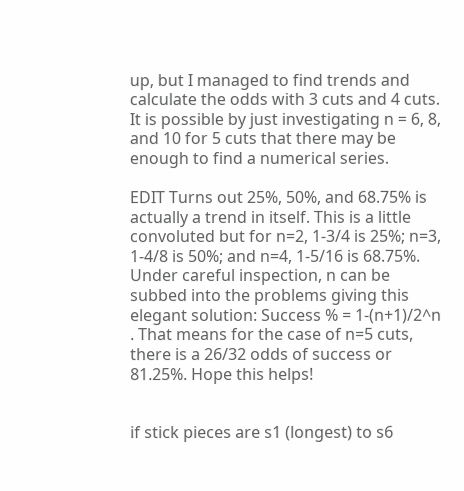up, but I managed to find trends and calculate the odds with 3 cuts and 4 cuts. It is possible by just investigating n = 6, 8, and 10 for 5 cuts that there may be enough to find a numerical series.

EDIT Turns out 25%, 50%, and 68.75% is actually a trend in itself. This is a little convoluted but for n=2, 1-3/4 is 25%; n=3, 1-4/8 is 50%; and n=4, 1-5/16 is 68.75%. Under careful inspection, n can be subbed into the problems giving this elegant solution: Success % = 1-(n+1)/2^n . That means for the case of n=5 cuts, there is a 26/32 odds of success or 81.25%. Hope this helps!


if stick pieces are s1 (longest) to s6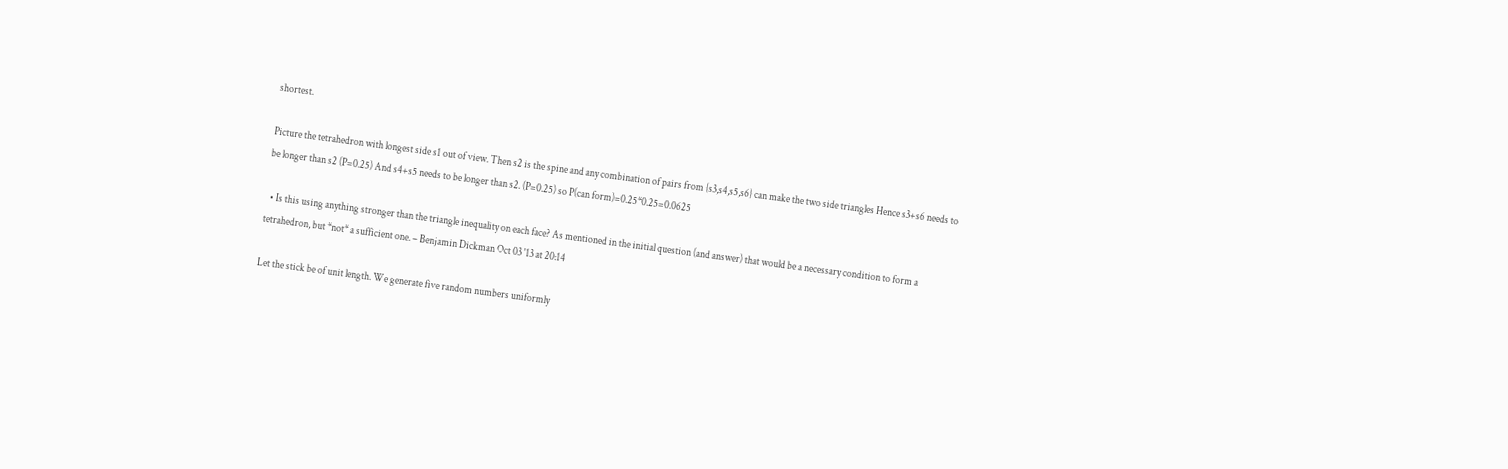shortest.

Picture the tetrahedron with longest side s1 out of view. Then s2 is the spine and any combination of pairs from {s3,s4,s5,s6} can make the two side triangles Hence s3+s6 needs to be longer than s2 (P=0.25) And s4+s5 needs to be longer than s2. (P=0.25) so P(can form)=0.25*0.25=0.0625

  • Is this using anything stronger than the triangle inequality on each face? As mentioned in the initial question (and answer) that would be a necessary condition to form a tetrahedron, but *not* a sufficient one. – Benjamin Dickman Oct 03 '13 at 20:14

Let the stick be of unit length. We generate five random numbers uniformly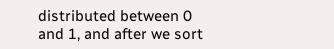distributed between 0 and 1, and after we sort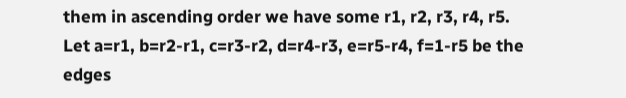them in ascending order we have some r1, r2, r3, r4, r5. Let a=r1, b=r2-r1, c=r3-r2, d=r4-r3, e=r5-r4, f=1-r5 be the edges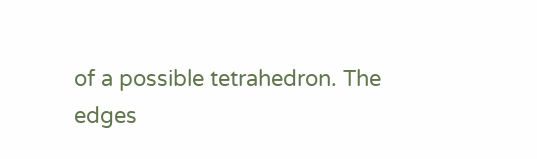of a possible tetrahedron. The edges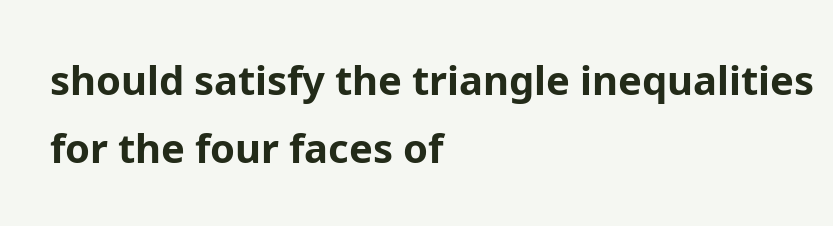should satisfy the triangle inequalities for the four faces of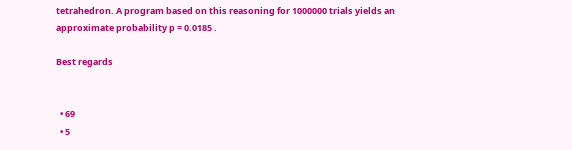tetrahedron. A program based on this reasoning for 1000000 trials yields an approximate probability p = 0.0185 .

Best regards


  • 69
  • 5